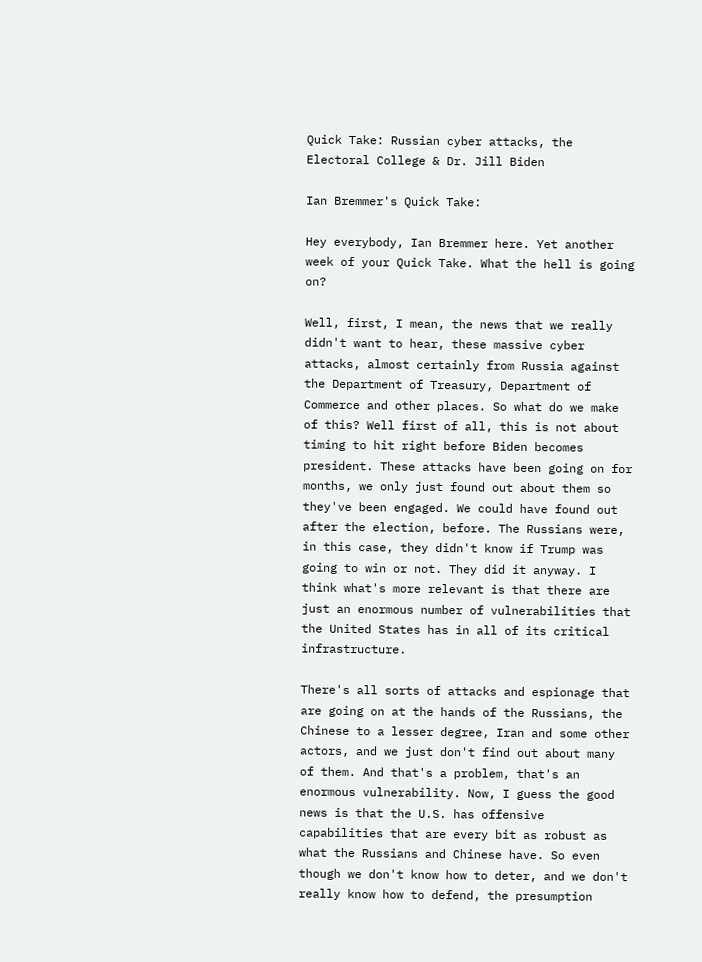Quick Take: Russian cyber attacks, the Electoral College & Dr. Jill Biden

Ian Bremmer's Quick Take:

Hey everybody, Ian Bremmer here. Yet another week of your Quick Take. What the hell is going on?

Well, first, I mean, the news that we really didn't want to hear, these massive cyber attacks, almost certainly from Russia against the Department of Treasury, Department of Commerce and other places. So what do we make of this? Well first of all, this is not about timing to hit right before Biden becomes president. These attacks have been going on for months, we only just found out about them so they've been engaged. We could have found out after the election, before. The Russians were, in this case, they didn't know if Trump was going to win or not. They did it anyway. I think what's more relevant is that there are just an enormous number of vulnerabilities that the United States has in all of its critical infrastructure.

There's all sorts of attacks and espionage that are going on at the hands of the Russians, the Chinese to a lesser degree, Iran and some other actors, and we just don't find out about many of them. And that's a problem, that's an enormous vulnerability. Now, I guess the good news is that the U.S. has offensive capabilities that are every bit as robust as what the Russians and Chinese have. So even though we don't know how to deter, and we don't really know how to defend, the presumption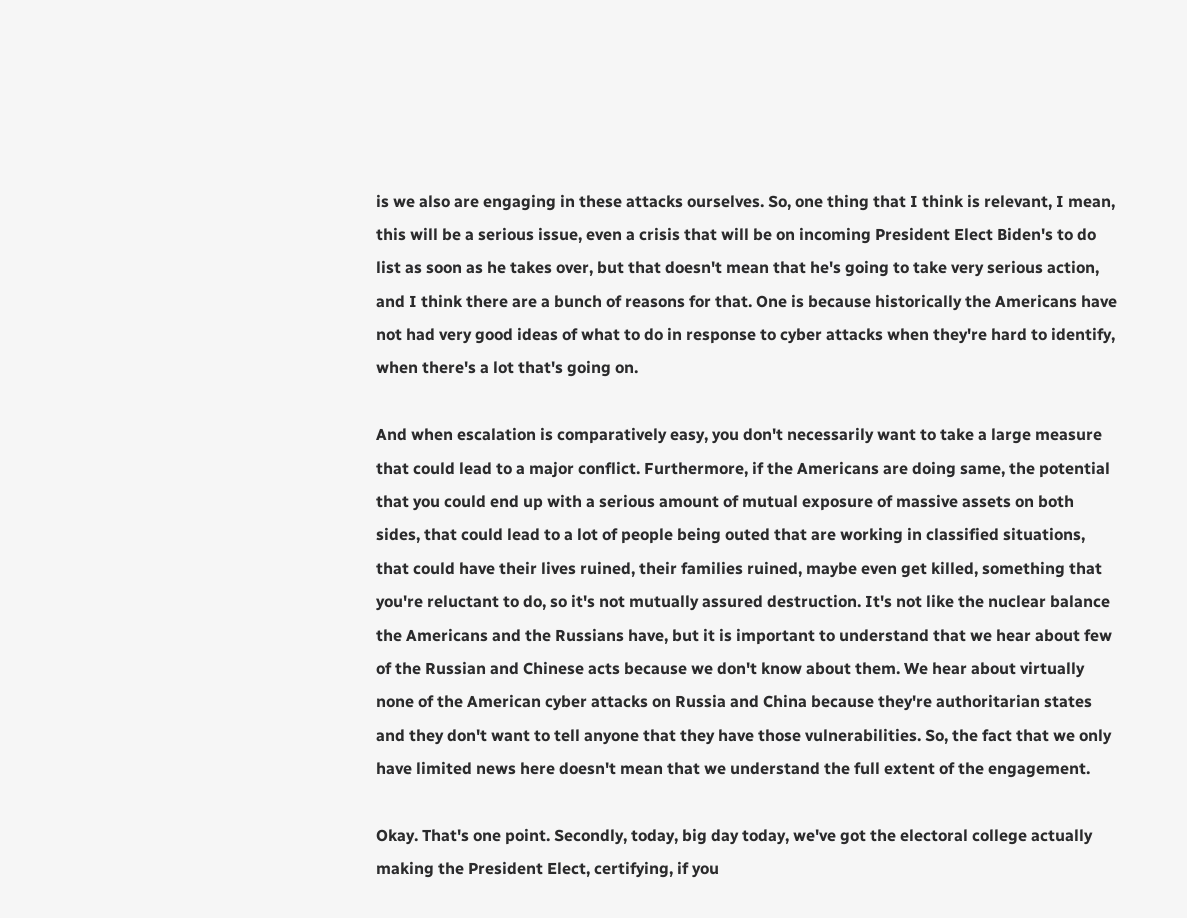is we also are engaging in these attacks ourselves. So, one thing that I think is relevant, I mean, this will be a serious issue, even a crisis that will be on incoming President Elect Biden's to do list as soon as he takes over, but that doesn't mean that he's going to take very serious action, and I think there are a bunch of reasons for that. One is because historically the Americans have not had very good ideas of what to do in response to cyber attacks when they're hard to identify, when there's a lot that's going on.

And when escalation is comparatively easy, you don't necessarily want to take a large measure that could lead to a major conflict. Furthermore, if the Americans are doing same, the potential that you could end up with a serious amount of mutual exposure of massive assets on both sides, that could lead to a lot of people being outed that are working in classified situations, that could have their lives ruined, their families ruined, maybe even get killed, something that you're reluctant to do, so it's not mutually assured destruction. It's not like the nuclear balance the Americans and the Russians have, but it is important to understand that we hear about few of the Russian and Chinese acts because we don't know about them. We hear about virtually none of the American cyber attacks on Russia and China because they're authoritarian states and they don't want to tell anyone that they have those vulnerabilities. So, the fact that we only have limited news here doesn't mean that we understand the full extent of the engagement.

Okay. That's one point. Secondly, today, big day today, we've got the electoral college actually making the President Elect, certifying, if you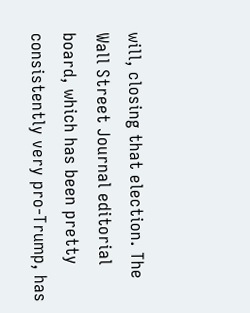will, closing that election. The Wall Street Journal editorial board, which has been pretty consistently very pro-Trump, has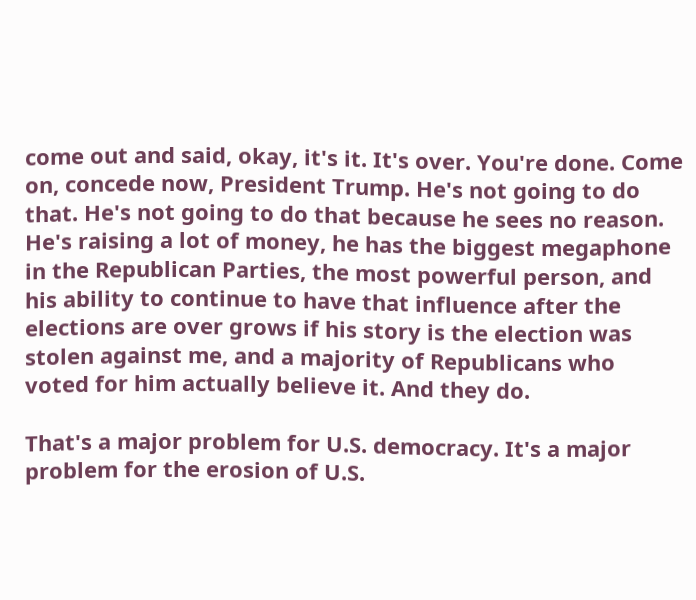come out and said, okay, it's it. It's over. You're done. Come on, concede now, President Trump. He's not going to do that. He's not going to do that because he sees no reason. He's raising a lot of money, he has the biggest megaphone in the Republican Parties, the most powerful person, and his ability to continue to have that influence after the elections are over grows if his story is the election was stolen against me, and a majority of Republicans who voted for him actually believe it. And they do.

That's a major problem for U.S. democracy. It's a major problem for the erosion of U.S.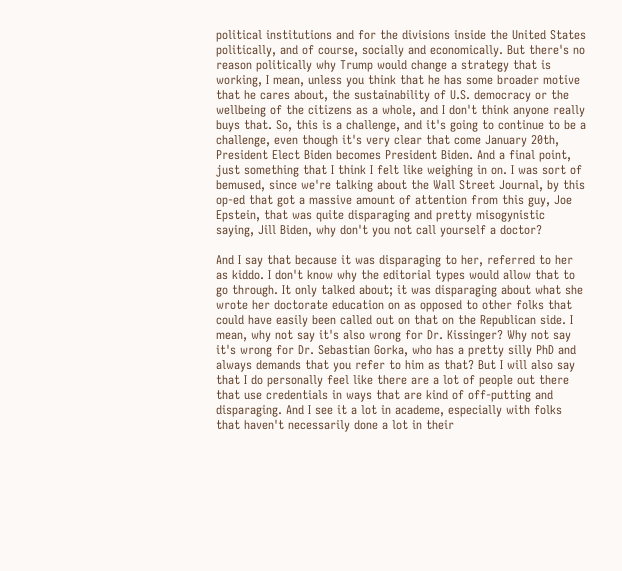political institutions and for the divisions inside the United States politically, and of course, socially and economically. But there's no reason politically why Trump would change a strategy that is working, I mean, unless you think that he has some broader motive that he cares about, the sustainability of U.S. democracy or the wellbeing of the citizens as a whole, and I don't think anyone really buys that. So, this is a challenge, and it's going to continue to be a challenge, even though it's very clear that come January 20th, President Elect Biden becomes President Biden. And a final point, just something that I think I felt like weighing in on. I was sort of bemused, since we're talking about the Wall Street Journal, by this op-ed that got a massive amount of attention from this guy, Joe Epstein, that was quite disparaging and pretty misogynistic saying, Jill Biden, why don't you not call yourself a doctor?

And I say that because it was disparaging to her, referred to her as kiddo. I don't know why the editorial types would allow that to go through. It only talked about; it was disparaging about what she wrote her doctorate education on as opposed to other folks that could have easily been called out on that on the Republican side. I mean, why not say it's also wrong for Dr. Kissinger? Why not say it's wrong for Dr. Sebastian Gorka, who has a pretty silly PhD and always demands that you refer to him as that? But I will also say that I do personally feel like there are a lot of people out there that use credentials in ways that are kind of off-putting and disparaging. And I see it a lot in academe, especially with folks that haven't necessarily done a lot in their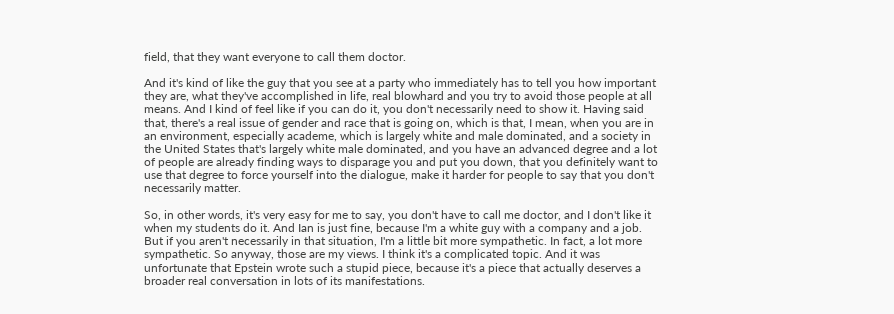field, that they want everyone to call them doctor.

And it's kind of like the guy that you see at a party who immediately has to tell you how important they are, what they've accomplished in life, real blowhard and you try to avoid those people at all means. And I kind of feel like if you can do it, you don't necessarily need to show it. Having said that, there's a real issue of gender and race that is going on, which is that, I mean, when you are in an environment, especially academe, which is largely white and male dominated, and a society in the United States that's largely white male dominated, and you have an advanced degree and a lot of people are already finding ways to disparage you and put you down, that you definitely want to use that degree to force yourself into the dialogue, make it harder for people to say that you don't necessarily matter.

So, in other words, it's very easy for me to say, you don't have to call me doctor, and I don't like it when my students do it. And Ian is just fine, because I'm a white guy with a company and a job. But if you aren't necessarily in that situation, I'm a little bit more sympathetic. In fact, a lot more sympathetic. So anyway, those are my views. I think it's a complicated topic. And it was unfortunate that Epstein wrote such a stupid piece, because it's a piece that actually deserves a broader real conversation in lots of its manifestations.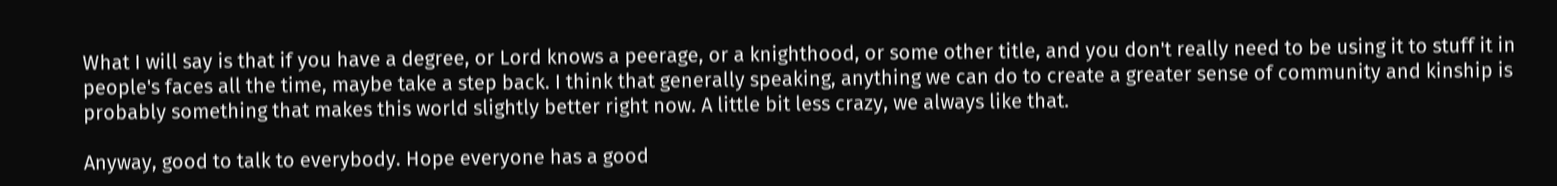What I will say is that if you have a degree, or Lord knows a peerage, or a knighthood, or some other title, and you don't really need to be using it to stuff it in people's faces all the time, maybe take a step back. I think that generally speaking, anything we can do to create a greater sense of community and kinship is probably something that makes this world slightly better right now. A little bit less crazy, we always like that.

Anyway, good to talk to everybody. Hope everyone has a good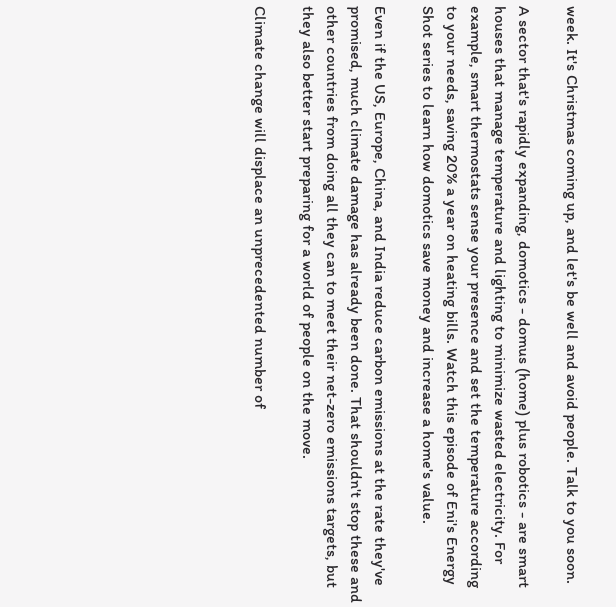week. It's Christmas coming up, and let's be well and avoid people. Talk to you soon.

A sector that's rapidly expanding, domotics - domus (home) plus robotics - are smart houses that manage temperature and lighting to minimize wasted electricity. For example, smart thermostats sense your presence and set the temperature according to your needs, saving 20% a year on heating bills. Watch this episode of Eni's Energy Shot series to learn how domotics save money and increase a home's value.

Even if the US, Europe, China, and India reduce carbon emissions at the rate they've promised, much climate damage has already been done. That shouldn't stop these and other countries from doing all they can to meet their net-zero emissions targets, but they also better start preparing for a world of people on the move.

Climate change will displace an unprecedented number of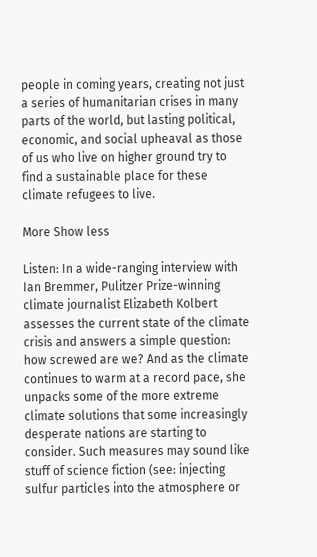people in coming years, creating not just a series of humanitarian crises in many parts of the world, but lasting political, economic, and social upheaval as those of us who live on higher ground try to find a sustainable place for these climate refugees to live.

More Show less

Listen: In a wide-ranging interview with Ian Bremmer, Pulitzer Prize-winning climate journalist Elizabeth Kolbert assesses the current state of the climate crisis and answers a simple question: how screwed are we? And as the climate continues to warm at a record pace, she unpacks some of the more extreme climate solutions that some increasingly desperate nations are starting to consider. Such measures may sound like stuff of science fiction (see: injecting sulfur particles into the atmosphere or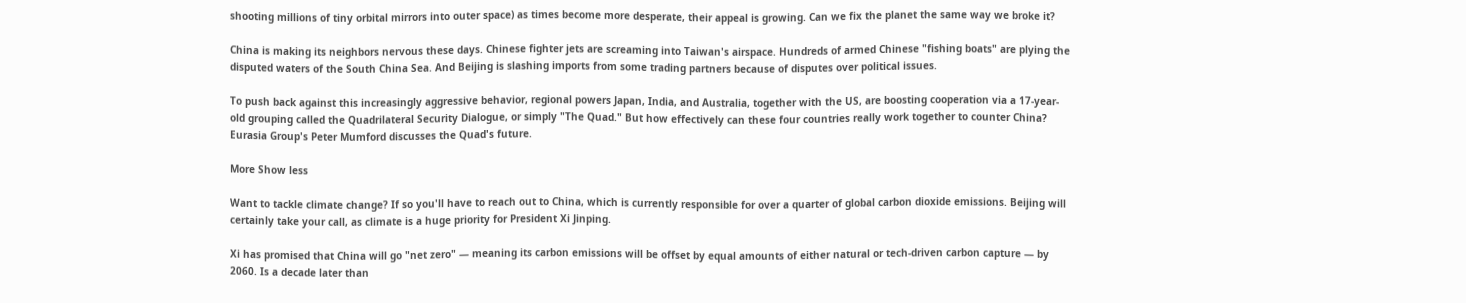shooting millions of tiny orbital mirrors into outer space) as times become more desperate, their appeal is growing. Can we fix the planet the same way we broke it?

China is making its neighbors nervous these days. Chinese fighter jets are screaming into Taiwan's airspace. Hundreds of armed Chinese "fishing boats" are plying the disputed waters of the South China Sea. And Beijing is slashing imports from some trading partners because of disputes over political issues.

To push back against this increasingly aggressive behavior, regional powers Japan, India, and Australia, together with the US, are boosting cooperation via a 17-year-old grouping called the Quadrilateral Security Dialogue, or simply "The Quad." But how effectively can these four countries really work together to counter China? Eurasia Group's Peter Mumford discusses the Quad's future.

More Show less

Want to tackle climate change? If so you'll have to reach out to China, which is currently responsible for over a quarter of global carbon dioxide emissions. Beijing will certainly take your call, as climate is a huge priority for President Xi Jinping.

Xi has promised that China will go "net zero" — meaning its carbon emissions will be offset by equal amounts of either natural or tech-driven carbon capture — by 2060. Is a decade later than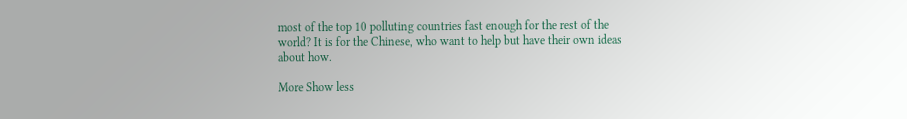most of the top 10 polluting countries fast enough for the rest of the world? It is for the Chinese, who want to help but have their own ideas about how.

More Show less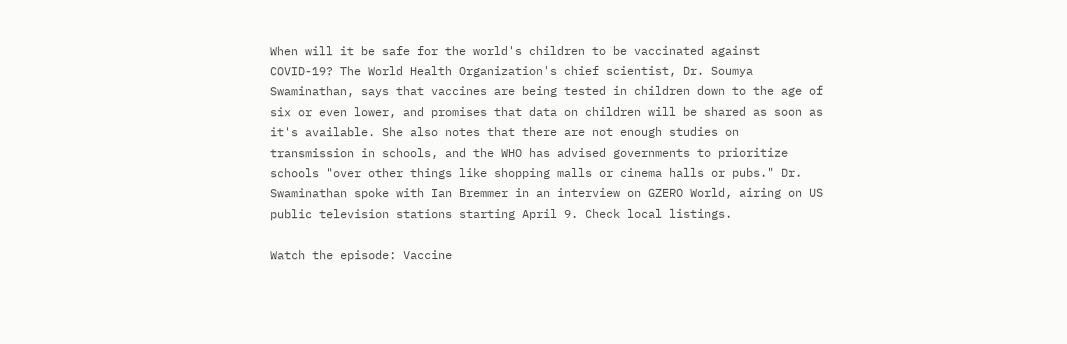When will it be safe for the world's children to be vaccinated against COVID-19? The World Health Organization's chief scientist, Dr. Soumya Swaminathan, says that vaccines are being tested in children down to the age of six or even lower, and promises that data on children will be shared as soon as it's available. She also notes that there are not enough studies on transmission in schools, and the WHO has advised governments to prioritize schools "over other things like shopping malls or cinema halls or pubs." Dr. Swaminathan spoke with Ian Bremmer in an interview on GZERO World, airing on US public television stations starting April 9. Check local listings.

Watch the episode: Vaccine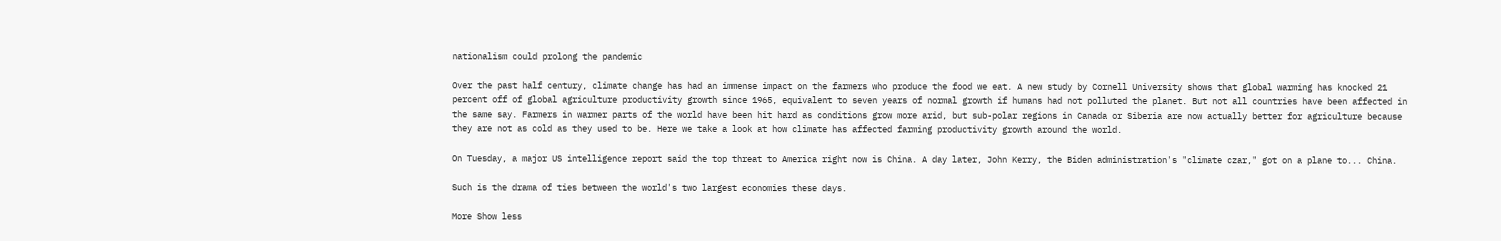nationalism could prolong the pandemic

Over the past half century, climate change has had an immense impact on the farmers who produce the food we eat. A new study by Cornell University shows that global warming has knocked 21 percent off of global agriculture productivity growth since 1965, equivalent to seven years of normal growth if humans had not polluted the planet. But not all countries have been affected in the same say. Farmers in warmer parts of the world have been hit hard as conditions grow more arid, but sub-polar regions in Canada or Siberia are now actually better for agriculture because they are not as cold as they used to be. Here we take a look at how climate has affected farming productivity growth around the world.

On Tuesday, a major US intelligence report said the top threat to America right now is China. A day later, John Kerry, the Biden administration's "climate czar," got on a plane to... China.

Such is the drama of ties between the world's two largest economies these days.

More Show less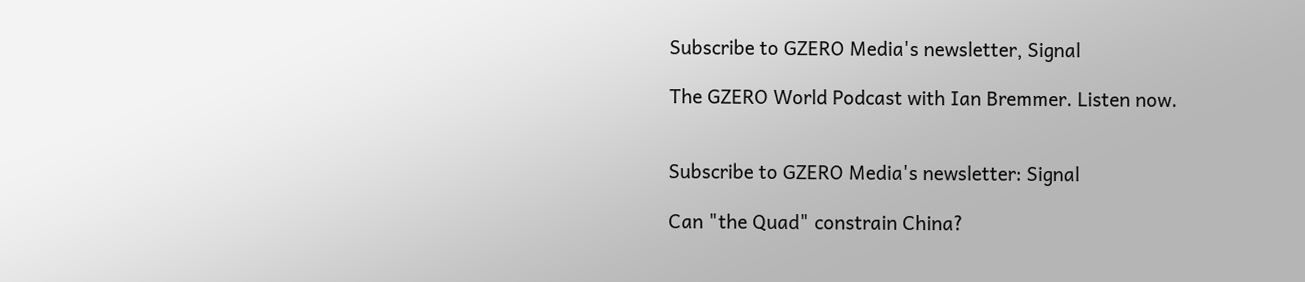Subscribe to GZERO Media's newsletter, Signal

The GZERO World Podcast with Ian Bremmer. Listen now.


Subscribe to GZERO Media's newsletter: Signal

Can "the Quad" constrain China?